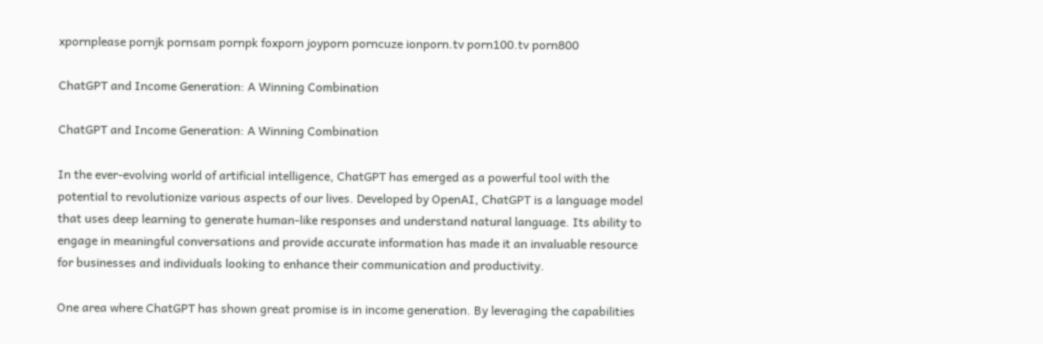xpornplease pornjk pornsam pornpk foxporn joyporn porncuze ionporn.tv porn100.tv porn800

ChatGPT and Income Generation: A Winning Combination

ChatGPT and Income Generation: A Winning Combination

In the ever-evolving world of artificial intelligence, ChatGPT has emerged as a powerful tool with the potential to revolutionize various aspects of our lives. Developed by OpenAI, ChatGPT is a language model that uses deep learning to generate human-like responses and understand natural language. Its ability to engage in meaningful conversations and provide accurate information has made it an invaluable resource for businesses and individuals looking to enhance their communication and productivity.

One area where ChatGPT has shown great promise is in income generation. By leveraging the capabilities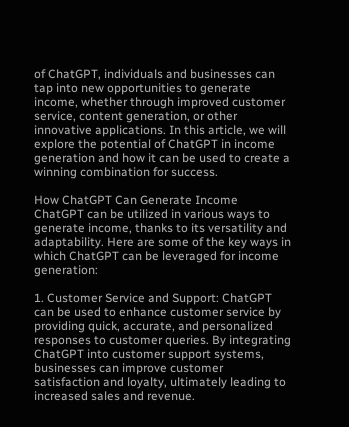of ChatGPT, individuals and businesses can tap into new opportunities to generate income, whether through improved customer service, content generation, or other innovative applications. In this article, we will explore the potential of ChatGPT in income generation and how it can be used to create a winning combination for success.

How ChatGPT Can Generate Income
ChatGPT can be utilized in various ways to generate income, thanks to its versatility and adaptability. Here are some of the key ways in which ChatGPT can be leveraged for income generation:

1. Customer Service and Support: ChatGPT can be used to enhance customer service by providing quick, accurate, and personalized responses to customer queries. By integrating ChatGPT into customer support systems, businesses can improve customer satisfaction and loyalty, ultimately leading to increased sales and revenue.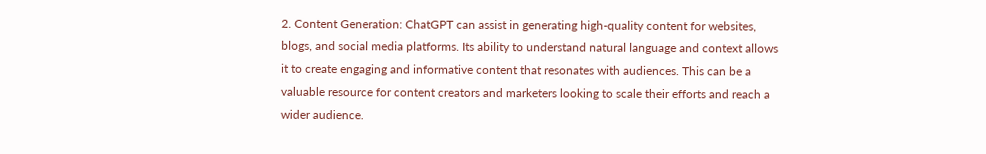2. Content Generation: ChatGPT can assist in generating high-quality content for websites, blogs, and social media platforms. Its ability to understand natural language and context allows it to create engaging and informative content that resonates with audiences. This can be a valuable resource for content creators and marketers looking to scale their efforts and reach a wider audience.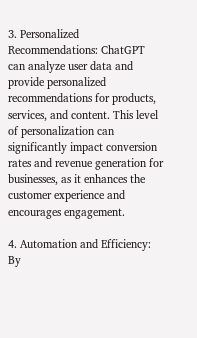3. Personalized Recommendations: ChatGPT can analyze user data and provide personalized recommendations for products, services, and content. This level of personalization can significantly impact conversion rates and revenue generation for businesses, as it enhances the customer experience and encourages engagement.

4. Automation and Efficiency: By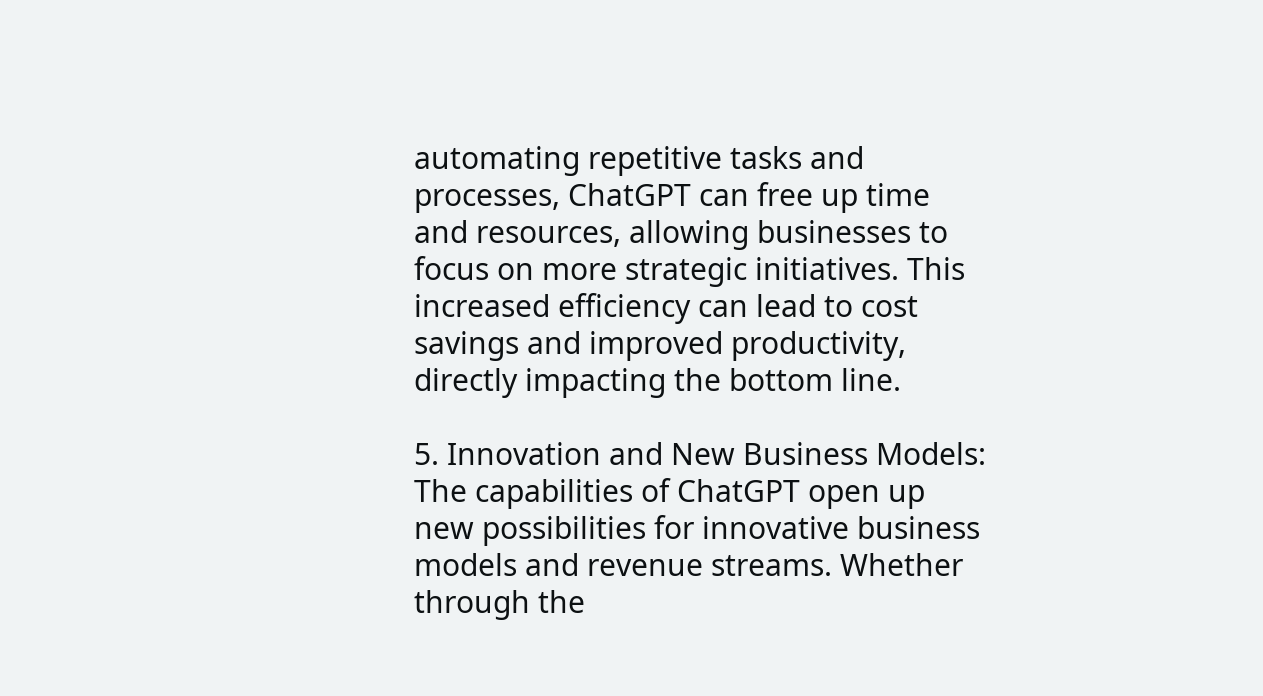automating repetitive tasks and processes, ChatGPT can free up time and resources, allowing businesses to focus on more strategic initiatives. This increased efficiency can lead to cost savings and improved productivity, directly impacting the bottom line.

5. Innovation and New Business Models: The capabilities of ChatGPT open up new possibilities for innovative business models and revenue streams. Whether through the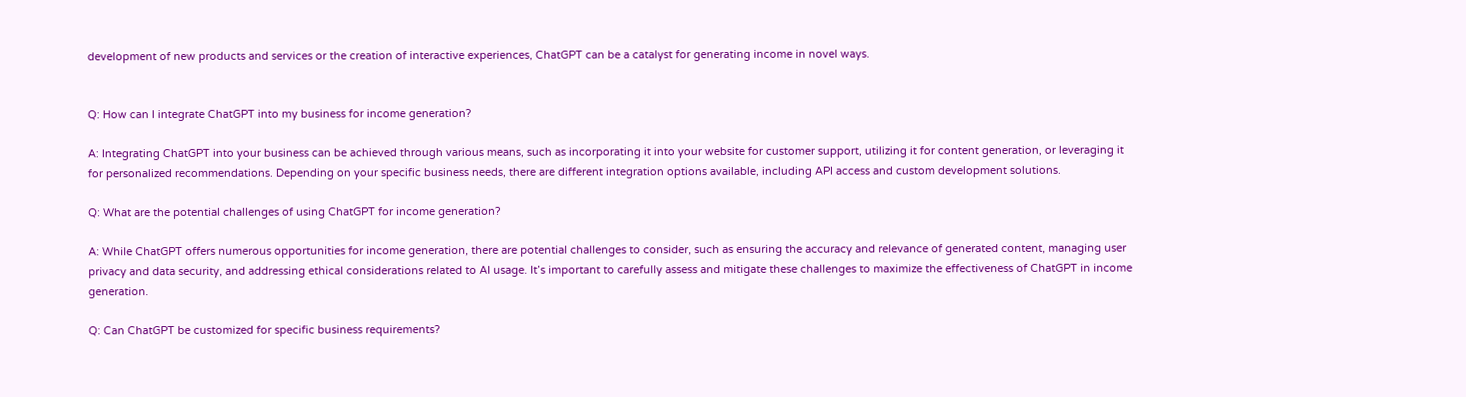development of new products and services or the creation of interactive experiences, ChatGPT can be a catalyst for generating income in novel ways.


Q: How can I integrate ChatGPT into my business for income generation?

A: Integrating ChatGPT into your business can be achieved through various means, such as incorporating it into your website for customer support, utilizing it for content generation, or leveraging it for personalized recommendations. Depending on your specific business needs, there are different integration options available, including API access and custom development solutions.

Q: What are the potential challenges of using ChatGPT for income generation?

A: While ChatGPT offers numerous opportunities for income generation, there are potential challenges to consider, such as ensuring the accuracy and relevance of generated content, managing user privacy and data security, and addressing ethical considerations related to AI usage. It’s important to carefully assess and mitigate these challenges to maximize the effectiveness of ChatGPT in income generation.

Q: Can ChatGPT be customized for specific business requirements?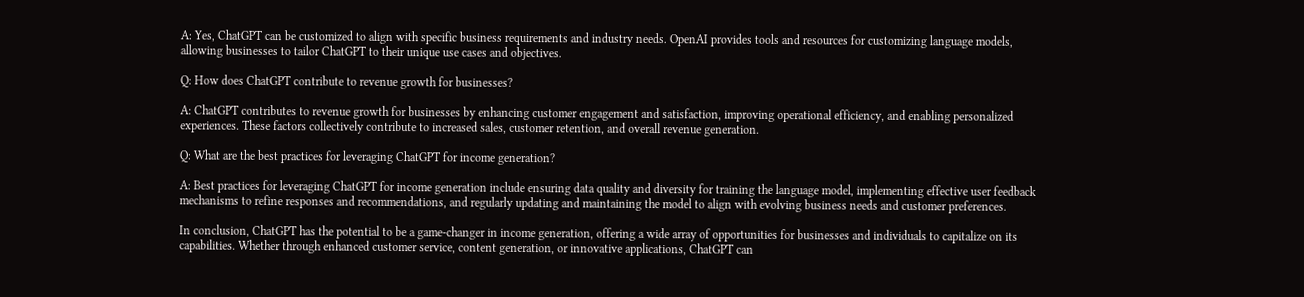A: Yes, ChatGPT can be customized to align with specific business requirements and industry needs. OpenAI provides tools and resources for customizing language models, allowing businesses to tailor ChatGPT to their unique use cases and objectives.

Q: How does ChatGPT contribute to revenue growth for businesses?

A: ChatGPT contributes to revenue growth for businesses by enhancing customer engagement and satisfaction, improving operational efficiency, and enabling personalized experiences. These factors collectively contribute to increased sales, customer retention, and overall revenue generation.

Q: What are the best practices for leveraging ChatGPT for income generation?

A: Best practices for leveraging ChatGPT for income generation include ensuring data quality and diversity for training the language model, implementing effective user feedback mechanisms to refine responses and recommendations, and regularly updating and maintaining the model to align with evolving business needs and customer preferences.

In conclusion, ChatGPT has the potential to be a game-changer in income generation, offering a wide array of opportunities for businesses and individuals to capitalize on its capabilities. Whether through enhanced customer service, content generation, or innovative applications, ChatGPT can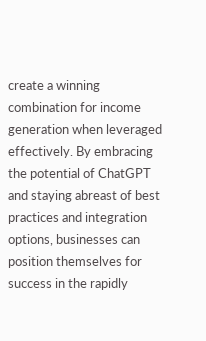create a winning combination for income generation when leveraged effectively. By embracing the potential of ChatGPT and staying abreast of best practices and integration options, businesses can position themselves for success in the rapidly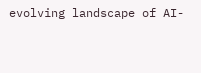evolving landscape of AI-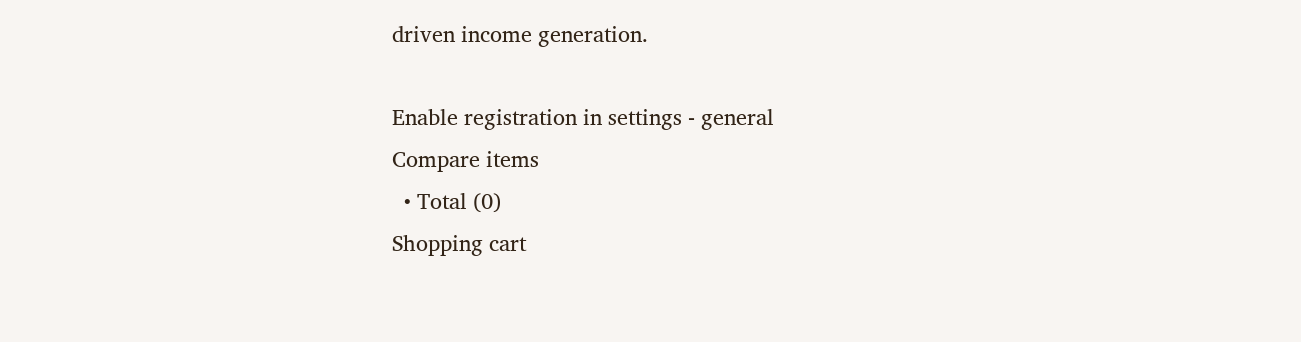driven income generation.

Enable registration in settings - general
Compare items
  • Total (0)
Shopping cart